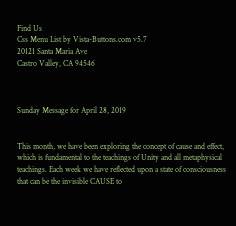Find Us
Css Menu List by Vista-Buttons.com v5.7
20121 Santa Maria Ave
Castro Valley, CA 94546



Sunday Message for April 28, 2019


This month, we have been exploring the concept of cause and effect, which is fundamental to the teachings of Unity and all metaphysical teachings. Each week we have reflected upon a state of consciousness that can be the invisible CAUSE to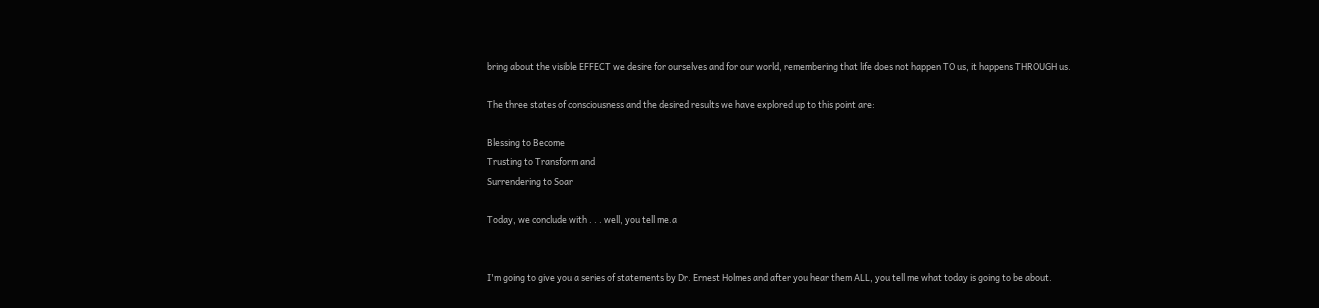bring about the visible EFFECT we desire for ourselves and for our world, remembering that life does not happen TO us, it happens THROUGH us.

The three states of consciousness and the desired results we have explored up to this point are:

Blessing to Become
Trusting to Transform and
Surrendering to Soar

Today, we conclude with . . . well, you tell me.a


I'm going to give you a series of statements by Dr. Ernest Holmes and after you hear them ALL, you tell me what today is going to be about.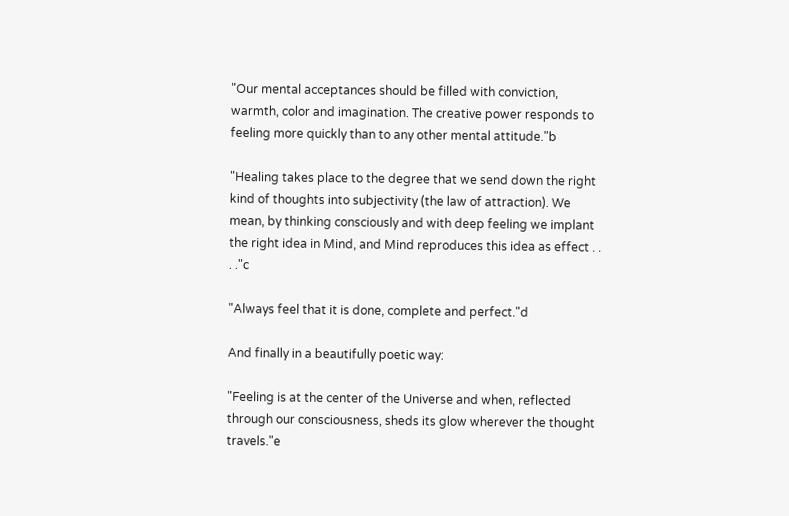"Our mental acceptances should be filled with conviction, warmth, color and imagination. The creative power responds to feeling more quickly than to any other mental attitude."b

"Healing takes place to the degree that we send down the right kind of thoughts into subjectivity (the law of attraction). We mean, by thinking consciously and with deep feeling we implant the right idea in Mind, and Mind reproduces this idea as effect . . . ."c

"Always feel that it is done, complete and perfect."d

And finally in a beautifully poetic way:

"Feeling is at the center of the Universe and when, reflected through our consciousness, sheds its glow wherever the thought travels."e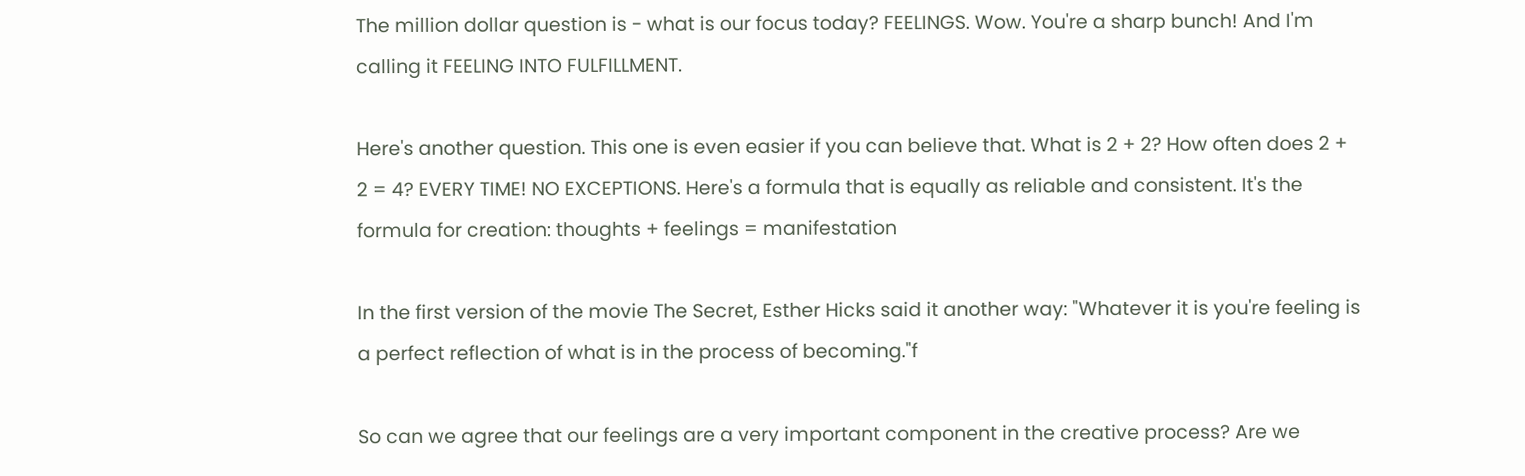The million dollar question is - what is our focus today? FEELINGS. Wow. You're a sharp bunch! And I'm calling it FEELING INTO FULFILLMENT.

Here's another question. This one is even easier if you can believe that. What is 2 + 2? How often does 2 + 2 = 4? EVERY TIME! NO EXCEPTIONS. Here's a formula that is equally as reliable and consistent. It's the formula for creation: thoughts + feelings = manifestation

In the first version of the movie The Secret, Esther Hicks said it another way: "Whatever it is you're feeling is a perfect reflection of what is in the process of becoming."f

So can we agree that our feelings are a very important component in the creative process? Are we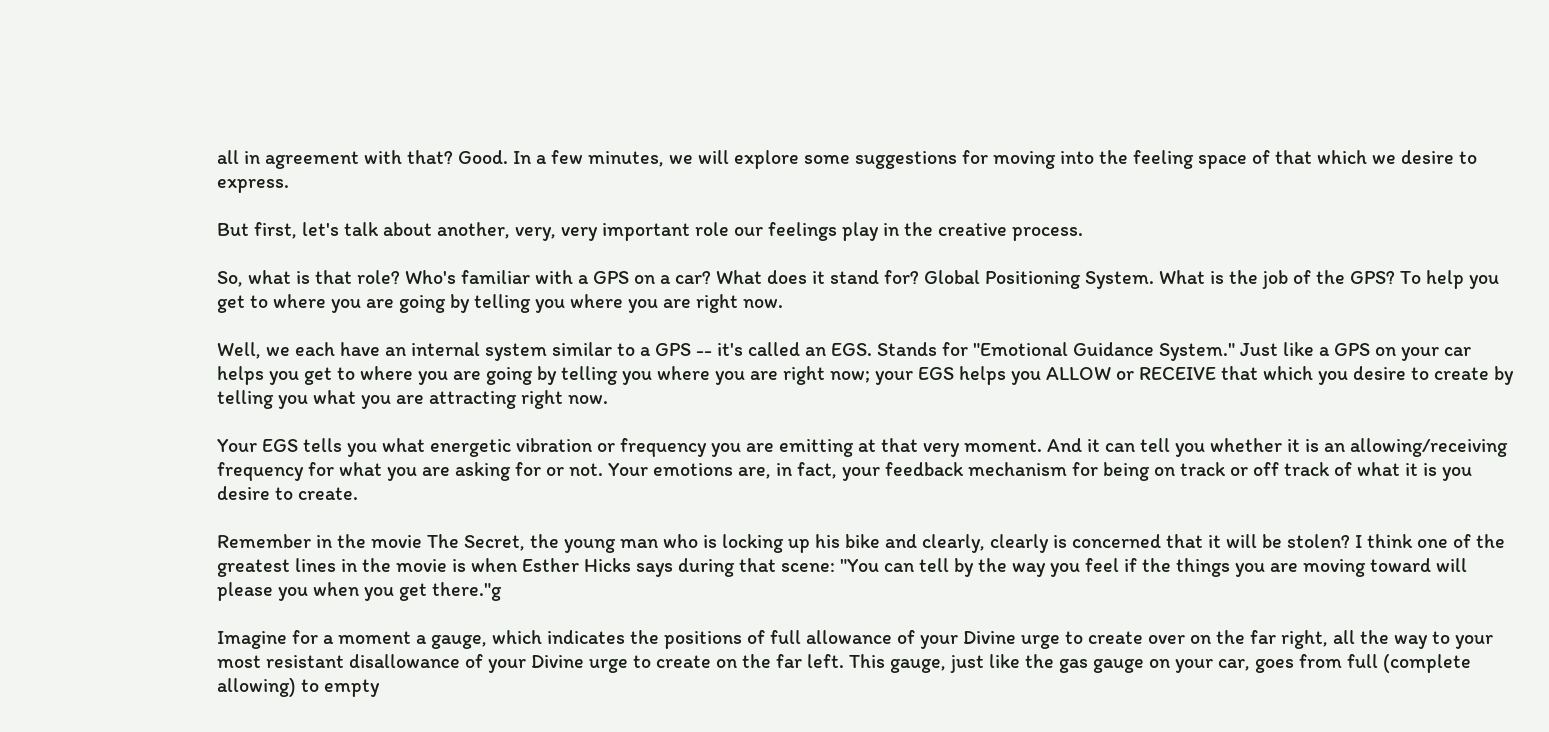all in agreement with that? Good. In a few minutes, we will explore some suggestions for moving into the feeling space of that which we desire to express.

But first, let's talk about another, very, very important role our feelings play in the creative process.

So, what is that role? Who's familiar with a GPS on a car? What does it stand for? Global Positioning System. What is the job of the GPS? To help you get to where you are going by telling you where you are right now.

Well, we each have an internal system similar to a GPS -- it's called an EGS. Stands for "Emotional Guidance System." Just like a GPS on your car helps you get to where you are going by telling you where you are right now; your EGS helps you ALLOW or RECEIVE that which you desire to create by telling you what you are attracting right now.

Your EGS tells you what energetic vibration or frequency you are emitting at that very moment. And it can tell you whether it is an allowing/receiving frequency for what you are asking for or not. Your emotions are, in fact, your feedback mechanism for being on track or off track of what it is you desire to create.

Remember in the movie The Secret, the young man who is locking up his bike and clearly, clearly is concerned that it will be stolen? I think one of the greatest lines in the movie is when Esther Hicks says during that scene: "You can tell by the way you feel if the things you are moving toward will please you when you get there."g

Imagine for a moment a gauge, which indicates the positions of full allowance of your Divine urge to create over on the far right, all the way to your most resistant disallowance of your Divine urge to create on the far left. This gauge, just like the gas gauge on your car, goes from full (complete allowing) to empty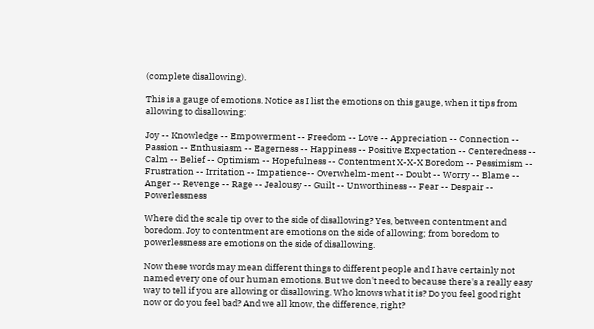(complete disallowing).

This is a gauge of emotions. Notice as I list the emotions on this gauge, when it tips from allowing to disallowing:

Joy -- Knowledge -- Empowerment -- Freedom -- Love -- Appreciation -- Connection -- Passion -- Enthusiasm -- Eagerness -- Happiness -- Positive Expectation -- Centeredness -- Calm -- Belief -- Optimism -- Hopefulness -- Contentment X-X-X Boredom -- Pessimism -- Frustration -- Irritation -- Impatience-- Overwhelm-ment -- Doubt -- Worry -- Blame -- Anger -- Revenge -- Rage -- Jealousy -- Guilt -- Unworthiness -- Fear -- Despair -- Powerlessness

Where did the scale tip over to the side of disallowing? Yes, between contentment and boredom. Joy to contentment are emotions on the side of allowing; from boredom to powerlessness are emotions on the side of disallowing.

Now these words may mean different things to different people and I have certainly not named every one of our human emotions. But we don't need to because there's a really easy way to tell if you are allowing or disallowing. Who knows what it is? Do you feel good right now or do you feel bad? And we all know, the difference, right?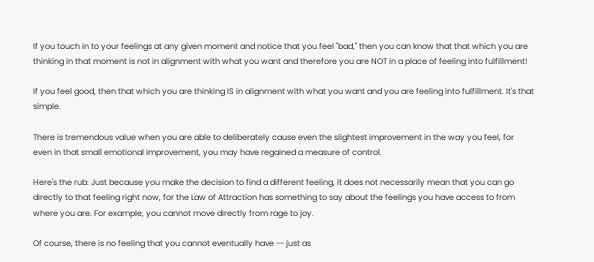If you touch in to your feelings at any given moment and notice that you feel "bad," then you can know that that which you are thinking in that moment is not in alignment with what you want and therefore you are NOT in a place of feeling into fulfillment!

If you feel good, then that which you are thinking IS in alignment with what you want and you are feeling into fulfillment. It's that simple.

There is tremendous value when you are able to deliberately cause even the slightest improvement in the way you feel, for even in that small emotional improvement, you may have regained a measure of control.

Here's the rub: Just because you make the decision to find a different feeling, it does not necessarily mean that you can go directly to that feeling right now, for the Law of Attraction has something to say about the feelings you have access to from where you are. For example, you cannot move directly from rage to joy.

Of course, there is no feeling that you cannot eventually have -- just as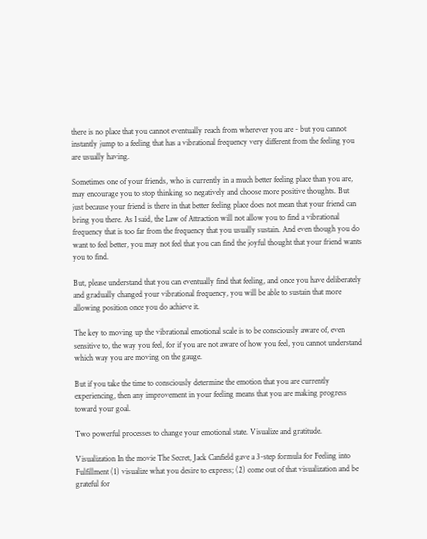there is no place that you cannot eventually reach from wherever you are - but you cannot instantly jump to a feeling that has a vibrational frequency very different from the feeling you are usually having.

Sometimes one of your friends, who is currently in a much better feeling place than you are, may encourage you to stop thinking so negatively and choose more positive thoughts. But just because your friend is there in that better feeling place does not mean that your friend can bring you there. As I said, the Law of Attraction will not allow you to find a vibrational frequency that is too far from the frequency that you usually sustain. And even though you do want to feel better, you may not feel that you can find the joyful thought that your friend wants you to find.

But, please understand that you can eventually find that feeling, and once you have deliberately and gradually changed your vibrational frequency, you will be able to sustain that more allowing position once you do achieve it.

The key to moving up the vibrational emotional scale is to be consciously aware of, even sensitive to, the way you feel, for if you are not aware of how you feel, you cannot understand which way you are moving on the gauge.

But if you take the time to consciously determine the emotion that you are currently experiencing, then any improvement in your feeling means that you are making progress toward your goal.

Two powerful processes to change your emotional state. Visualize and gratitude.

Visualization In the movie The Secret, Jack Canfield gave a 3-step formula for Feeling into Fulfillment (1) visualize what you desire to express; (2) come out of that visualization and be grateful for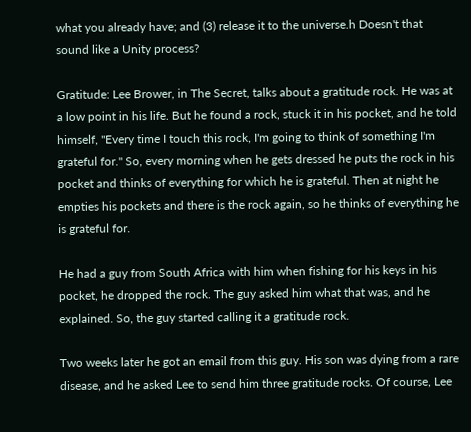what you already have; and (3) release it to the universe.h Doesn't that sound like a Unity process?

Gratitude: Lee Brower, in The Secret, talks about a gratitude rock. He was at a low point in his life. But he found a rock, stuck it in his pocket, and he told himself, "Every time I touch this rock, I'm going to think of something I'm grateful for." So, every morning when he gets dressed he puts the rock in his pocket and thinks of everything for which he is grateful. Then at night he empties his pockets and there is the rock again, so he thinks of everything he is grateful for.

He had a guy from South Africa with him when fishing for his keys in his pocket, he dropped the rock. The guy asked him what that was, and he explained. So, the guy started calling it a gratitude rock.

Two weeks later he got an email from this guy. His son was dying from a rare disease, and he asked Lee to send him three gratitude rocks. Of course, Lee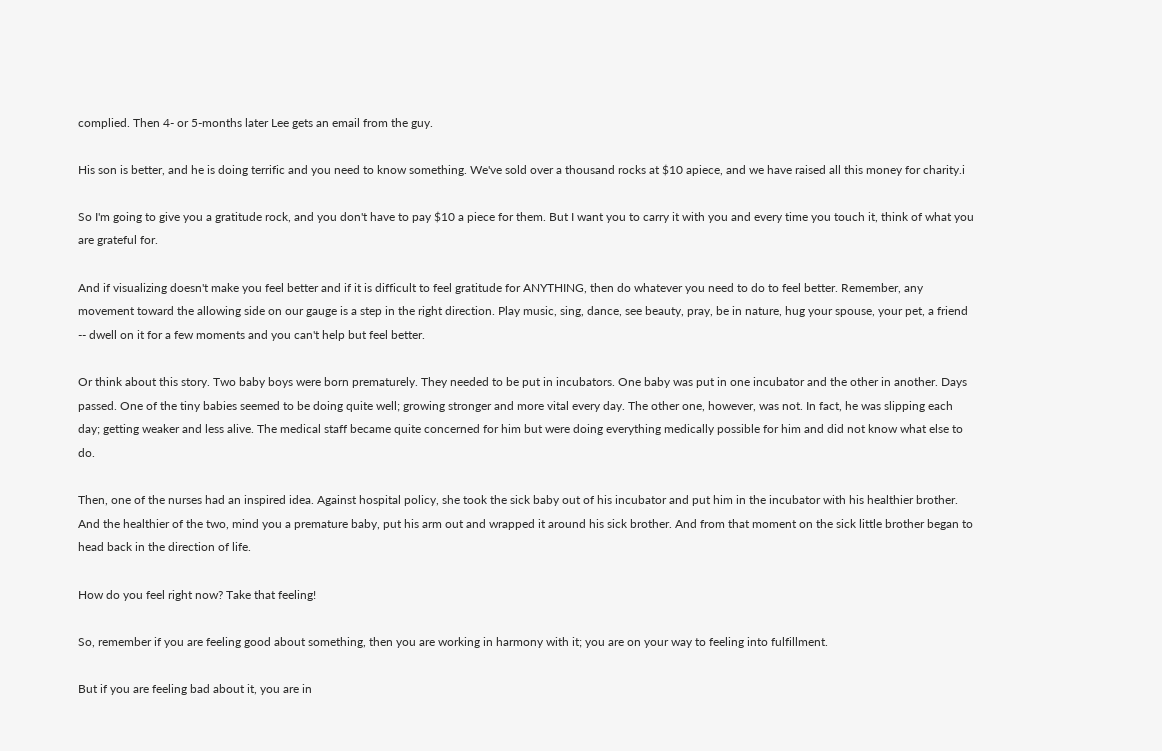complied. Then 4- or 5-months later Lee gets an email from the guy.

His son is better, and he is doing terrific and you need to know something. We've sold over a thousand rocks at $10 apiece, and we have raised all this money for charity.i

So I'm going to give you a gratitude rock, and you don't have to pay $10 a piece for them. But I want you to carry it with you and every time you touch it, think of what you are grateful for.

And if visualizing doesn't make you feel better and if it is difficult to feel gratitude for ANYTHING, then do whatever you need to do to feel better. Remember, any movement toward the allowing side on our gauge is a step in the right direction. Play music, sing, dance, see beauty, pray, be in nature, hug your spouse, your pet, a friend -- dwell on it for a few moments and you can't help but feel better.

Or think about this story. Two baby boys were born prematurely. They needed to be put in incubators. One baby was put in one incubator and the other in another. Days passed. One of the tiny babies seemed to be doing quite well; growing stronger and more vital every day. The other one, however, was not. In fact, he was slipping each day; getting weaker and less alive. The medical staff became quite concerned for him but were doing everything medically possible for him and did not know what else to do.

Then, one of the nurses had an inspired idea. Against hospital policy, she took the sick baby out of his incubator and put him in the incubator with his healthier brother. And the healthier of the two, mind you a premature baby, put his arm out and wrapped it around his sick brother. And from that moment on the sick little brother began to head back in the direction of life.

How do you feel right now? Take that feeling!

So, remember if you are feeling good about something, then you are working in harmony with it; you are on your way to feeling into fulfillment.

But if you are feeling bad about it, you are in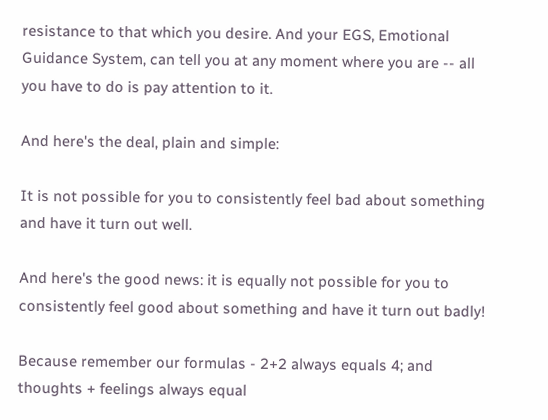resistance to that which you desire. And your EGS, Emotional Guidance System, can tell you at any moment where you are -- all you have to do is pay attention to it.

And here's the deal, plain and simple:

It is not possible for you to consistently feel bad about something and have it turn out well.

And here's the good news: it is equally not possible for you to consistently feel good about something and have it turn out badly!

Because remember our formulas - 2+2 always equals 4; and thoughts + feelings always equal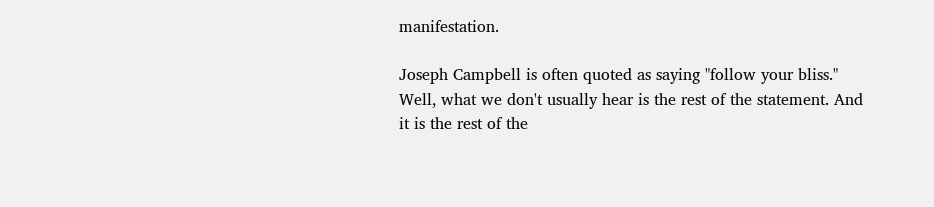manifestation.

Joseph Campbell is often quoted as saying "follow your bliss." Well, what we don't usually hear is the rest of the statement. And it is the rest of the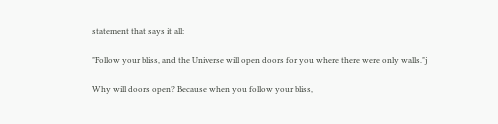statement that says it all:

"Follow your bliss, and the Universe will open doors for you where there were only walls."j

Why will doors open? Because when you follow your bliss,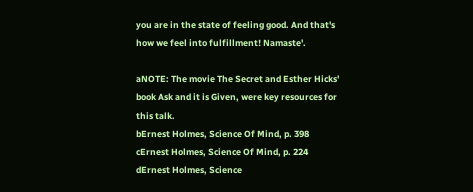you are in the state of feeling good. And that's how we feel into fulfillment! Namaste'.

aNOTE: The movie The Secret and Esther Hicks' book Ask and it is Given, were key resources for this talk.
bErnest Holmes, Science Of Mind, p. 398
cErnest Holmes, Science Of Mind, p. 224
dErnest Holmes, Science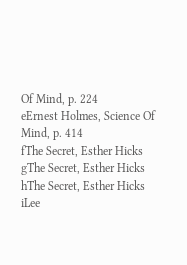Of Mind, p. 224
eErnest Holmes, Science Of Mind, p. 414
fThe Secret, Esther Hicks
gThe Secret, Esther Hicks
hThe Secret, Esther Hicks
iLee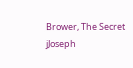Brower, The Secret
jJoseph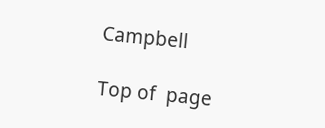Campbell

Top of  page